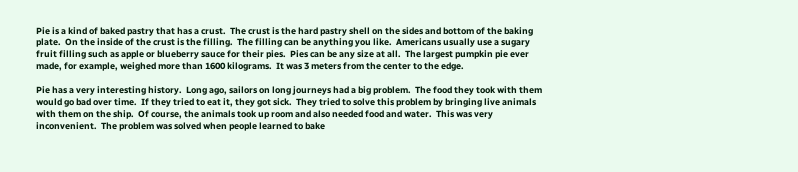Pie is a kind of baked pastry that has a crust.  The crust is the hard pastry shell on the sides and bottom of the baking plate.  On the inside of the crust is the filling.  The filling can be anything you like.  Americans usually use a sugary fruit filling such as apple or blueberry sauce for their pies.  Pies can be any size at all.  The largest pumpkin pie ever made, for example, weighed more than 1600 kilograms.  It was 3 meters from the center to the edge.

Pie has a very interesting history.  Long ago, sailors on long journeys had a big problem.  The food they took with them would go bad over time.  If they tried to eat it, they got sick.  They tried to solve this problem by bringing live animals with them on the ship.  Of course, the animals took up room and also needed food and water.  This was very inconvenient.  The problem was solved when people learned to bake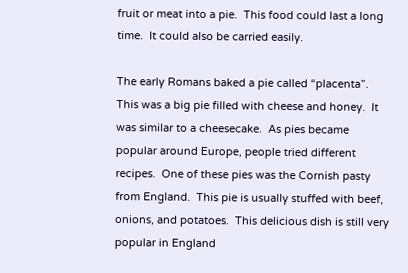fruit or meat into a pie.  This food could last a long time.  It could also be carried easily.

The early Romans baked a pie called “placenta”.  This was a big pie filled with cheese and honey.  It was similar to a cheesecake.  As pies became popular around Europe, people tried different recipes.  One of these pies was the Cornish pasty from England.  This pie is usually stuffed with beef, onions, and potatoes.  This delicious dish is still very popular in England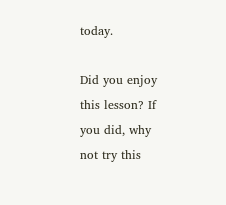today.

Did you enjoy this lesson? If you did, why not try this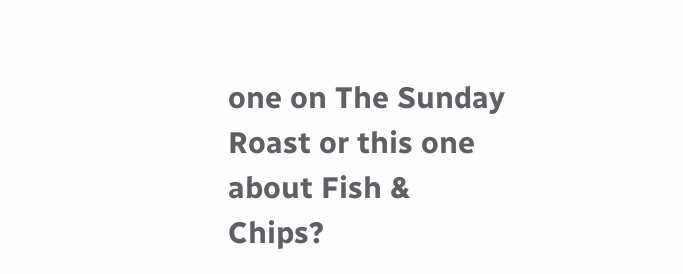one on The Sunday Roast or this one about Fish & Chips?